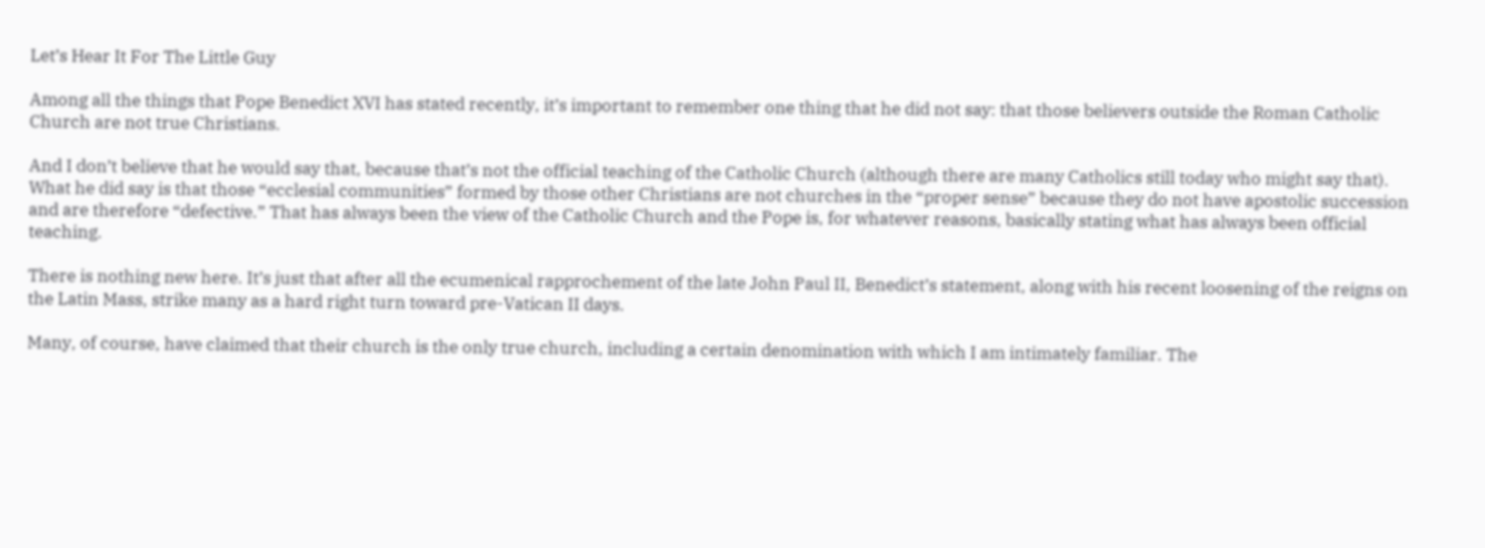Let’s Hear It For The Little Guy

Among all the things that Pope Benedict XVI has stated recently, it’s important to remember one thing that he did not say: that those believers outside the Roman Catholic Church are not true Christians.

And I don’t believe that he would say that, because that’s not the official teaching of the Catholic Church (although there are many Catholics still today who might say that). What he did say is that those “ecclesial communities” formed by those other Christians are not churches in the “proper sense” because they do not have apostolic succession and are therefore “defective.” That has always been the view of the Catholic Church and the Pope is, for whatever reasons, basically stating what has always been official teaching.

There is nothing new here. It’s just that after all the ecumenical rapprochement of the late John Paul II, Benedict’s statement, along with his recent loosening of the reigns on the Latin Mass, strike many as a hard right turn toward pre-Vatican II days.

Many, of course, have claimed that their church is the only true church, including a certain denomination with which I am intimately familiar. The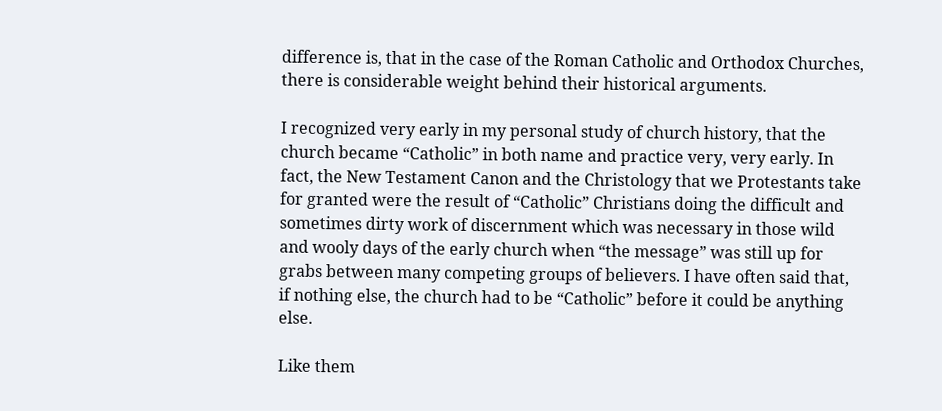difference is, that in the case of the Roman Catholic and Orthodox Churches, there is considerable weight behind their historical arguments.

I recognized very early in my personal study of church history, that the church became “Catholic” in both name and practice very, very early. In fact, the New Testament Canon and the Christology that we Protestants take for granted were the result of “Catholic” Christians doing the difficult and sometimes dirty work of discernment which was necessary in those wild and wooly days of the early church when “the message” was still up for grabs between many competing groups of believers. I have often said that, if nothing else, the church had to be “Catholic” before it could be anything else.

Like them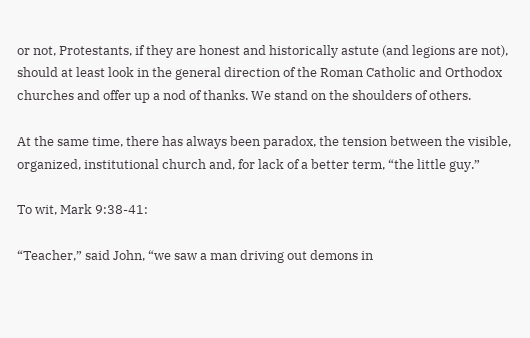or not, Protestants, if they are honest and historically astute (and legions are not), should at least look in the general direction of the Roman Catholic and Orthodox churches and offer up a nod of thanks. We stand on the shoulders of others.

At the same time, there has always been paradox, the tension between the visible, organized, institutional church and, for lack of a better term, “the little guy.”

To wit, Mark 9:38-41:

“Teacher,” said John, “we saw a man driving out demons in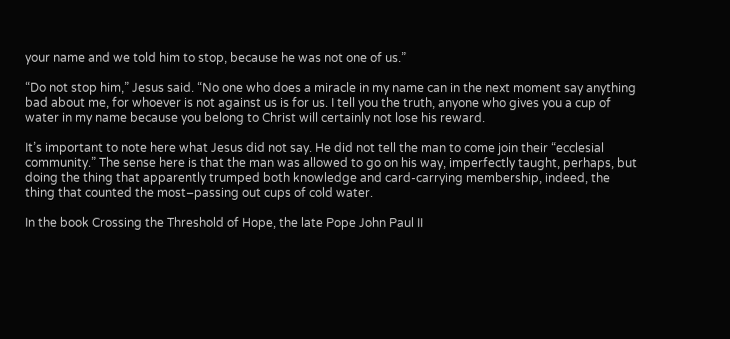your name and we told him to stop, because he was not one of us.”

“Do not stop him,” Jesus said. “No one who does a miracle in my name can in the next moment say anything bad about me, for whoever is not against us is for us. I tell you the truth, anyone who gives you a cup of water in my name because you belong to Christ will certainly not lose his reward.

It’s important to note here what Jesus did not say. He did not tell the man to come join their “ecclesial community.” The sense here is that the man was allowed to go on his way, imperfectly taught, perhaps, but doing the thing that apparently trumped both knowledge and card-carrying membership, indeed, the thing that counted the most–passing out cups of cold water.

In the book Crossing the Threshold of Hope, the late Pope John Paul II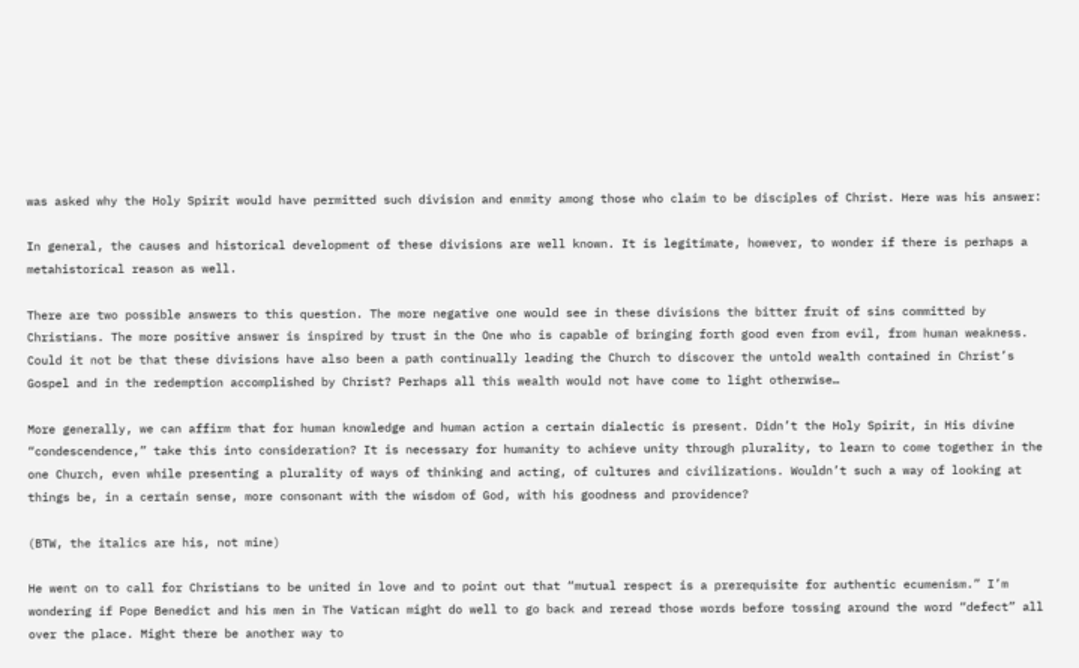was asked why the Holy Spirit would have permitted such division and enmity among those who claim to be disciples of Christ. Here was his answer:

In general, the causes and historical development of these divisions are well known. It is legitimate, however, to wonder if there is perhaps a metahistorical reason as well.

There are two possible answers to this question. The more negative one would see in these divisions the bitter fruit of sins committed by Christians. The more positive answer is inspired by trust in the One who is capable of bringing forth good even from evil, from human weakness. Could it not be that these divisions have also been a path continually leading the Church to discover the untold wealth contained in Christ’s Gospel and in the redemption accomplished by Christ? Perhaps all this wealth would not have come to light otherwise…

More generally, we can affirm that for human knowledge and human action a certain dialectic is present. Didn’t the Holy Spirit, in His divine “condescendence,” take this into consideration? It is necessary for humanity to achieve unity through plurality, to learn to come together in the one Church, even while presenting a plurality of ways of thinking and acting, of cultures and civilizations. Wouldn’t such a way of looking at things be, in a certain sense, more consonant with the wisdom of God, with his goodness and providence?

(BTW, the italics are his, not mine)

He went on to call for Christians to be united in love and to point out that “mutual respect is a prerequisite for authentic ecumenism.” I’m wondering if Pope Benedict and his men in The Vatican might do well to go back and reread those words before tossing around the word “defect” all over the place. Might there be another way to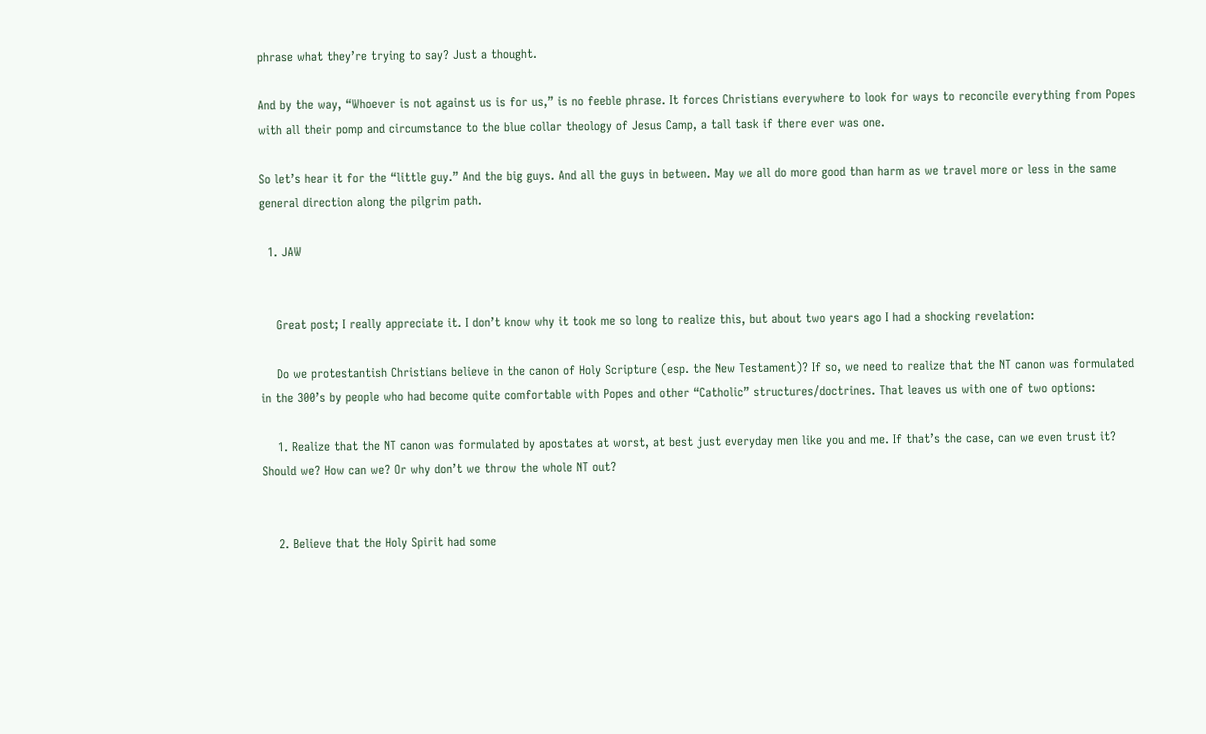phrase what they’re trying to say? Just a thought.

And by the way, “Whoever is not against us is for us,” is no feeble phrase. It forces Christians everywhere to look for ways to reconcile everything from Popes with all their pomp and circumstance to the blue collar theology of Jesus Camp, a tall task if there ever was one.

So let’s hear it for the “little guy.” And the big guys. And all the guys in between. May we all do more good than harm as we travel more or less in the same general direction along the pilgrim path.

  1. JAW


    Great post; I really appreciate it. I don’t know why it took me so long to realize this, but about two years ago I had a shocking revelation:

    Do we protestantish Christians believe in the canon of Holy Scripture (esp. the New Testament)? If so, we need to realize that the NT canon was formulated in the 300’s by people who had become quite comfortable with Popes and other “Catholic” structures/doctrines. That leaves us with one of two options:

    1. Realize that the NT canon was formulated by apostates at worst, at best just everyday men like you and me. If that’s the case, can we even trust it? Should we? How can we? Or why don’t we throw the whole NT out?


    2. Believe that the Holy Spirit had some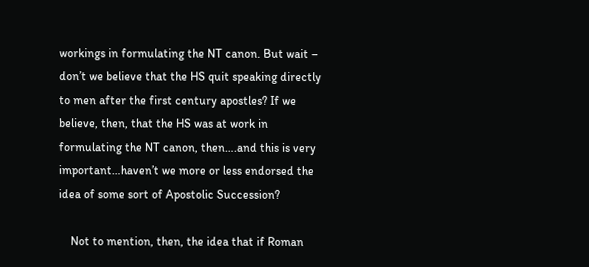workings in formulating the NT canon. But wait – don’t we believe that the HS quit speaking directly to men after the first century apostles? If we believe, then, that the HS was at work in formulating the NT canon, then….and this is very important…haven’t we more or less endorsed the idea of some sort of Apostolic Succession?

    Not to mention, then, the idea that if Roman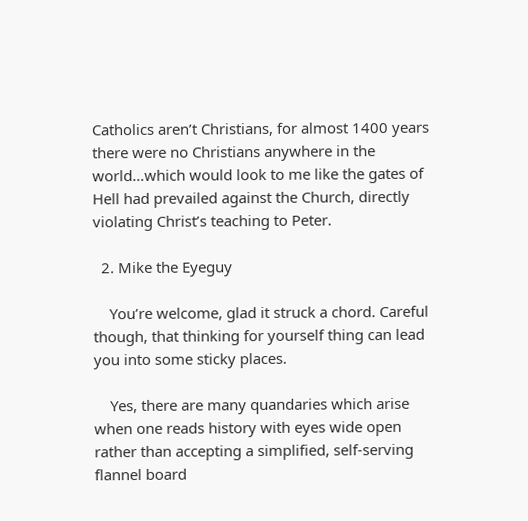Catholics aren’t Christians, for almost 1400 years there were no Christians anywhere in the world…which would look to me like the gates of Hell had prevailed against the Church, directly violating Christ’s teaching to Peter.

  2. Mike the Eyeguy

    You’re welcome, glad it struck a chord. Careful though, that thinking for yourself thing can lead you into some sticky places.

    Yes, there are many quandaries which arise when one reads history with eyes wide open rather than accepting a simplified, self-serving flannel board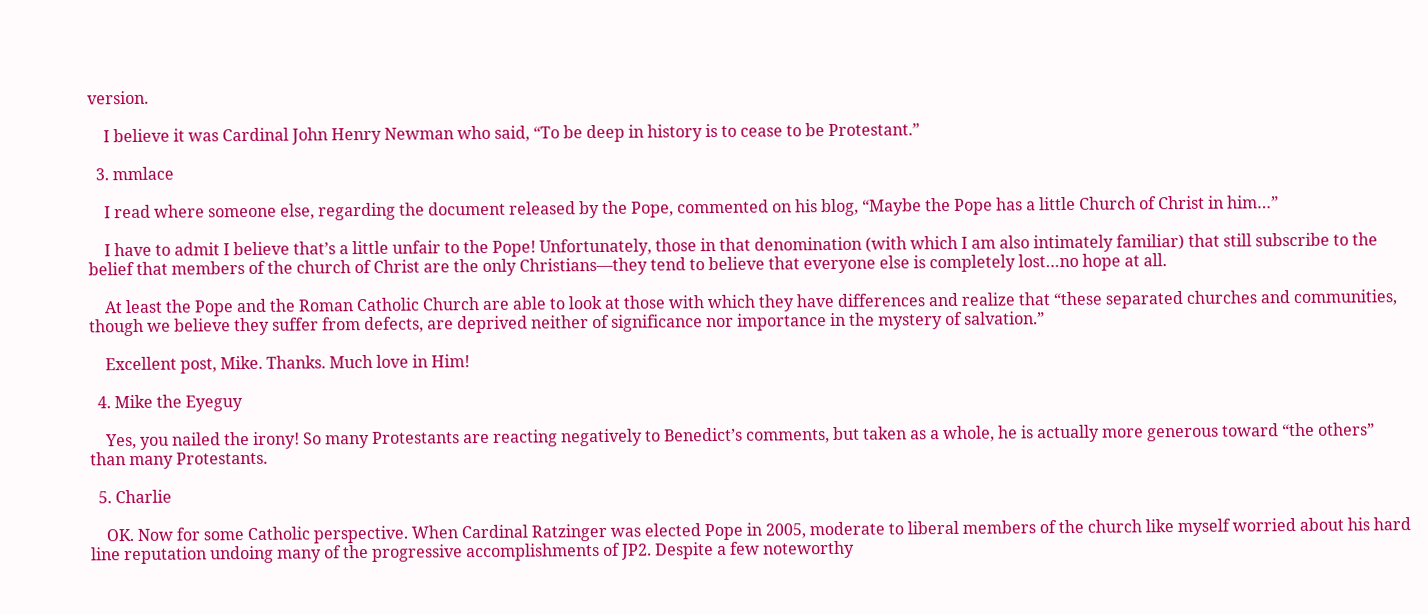version.

    I believe it was Cardinal John Henry Newman who said, “To be deep in history is to cease to be Protestant.”

  3. mmlace

    I read where someone else, regarding the document released by the Pope, commented on his blog, “Maybe the Pope has a little Church of Christ in him…”

    I have to admit I believe that’s a little unfair to the Pope! Unfortunately, those in that denomination (with which I am also intimately familiar) that still subscribe to the belief that members of the church of Christ are the only Christians—they tend to believe that everyone else is completely lost…no hope at all.

    At least the Pope and the Roman Catholic Church are able to look at those with which they have differences and realize that “these separated churches and communities, though we believe they suffer from defects, are deprived neither of significance nor importance in the mystery of salvation.”

    Excellent post, Mike. Thanks. Much love in Him!

  4. Mike the Eyeguy

    Yes, you nailed the irony! So many Protestants are reacting negatively to Benedict’s comments, but taken as a whole, he is actually more generous toward “the others” than many Protestants.

  5. Charlie

    OK. Now for some Catholic perspective. When Cardinal Ratzinger was elected Pope in 2005, moderate to liberal members of the church like myself worried about his hard line reputation undoing many of the progressive accomplishments of JP2. Despite a few noteworthy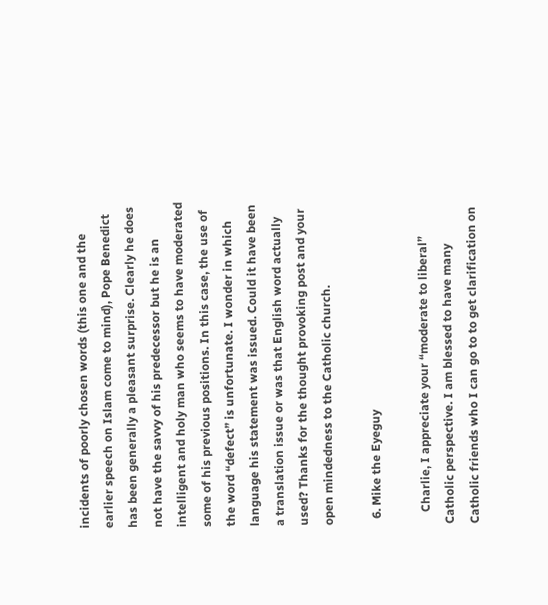incidents of poorly chosen words (this one and the earlier speech on Islam come to mind), Pope Benedict has been generally a pleasant surprise. Clearly he does not have the savvy of his predecessor but he is an intelligent and holy man who seems to have moderated some of his previous positions. In this case, the use of the word “defect” is unfortunate. I wonder in which language his statement was issued. Could it have been a translation issue or was that English word actually used? Thanks for the thought provoking post and your open mindedness to the Catholic church.

  6. Mike the Eyeguy

    Charlie, I appreciate your “moderate to liberal” Catholic perspective. I am blessed to have many Catholic friends who I can go to to get clarification on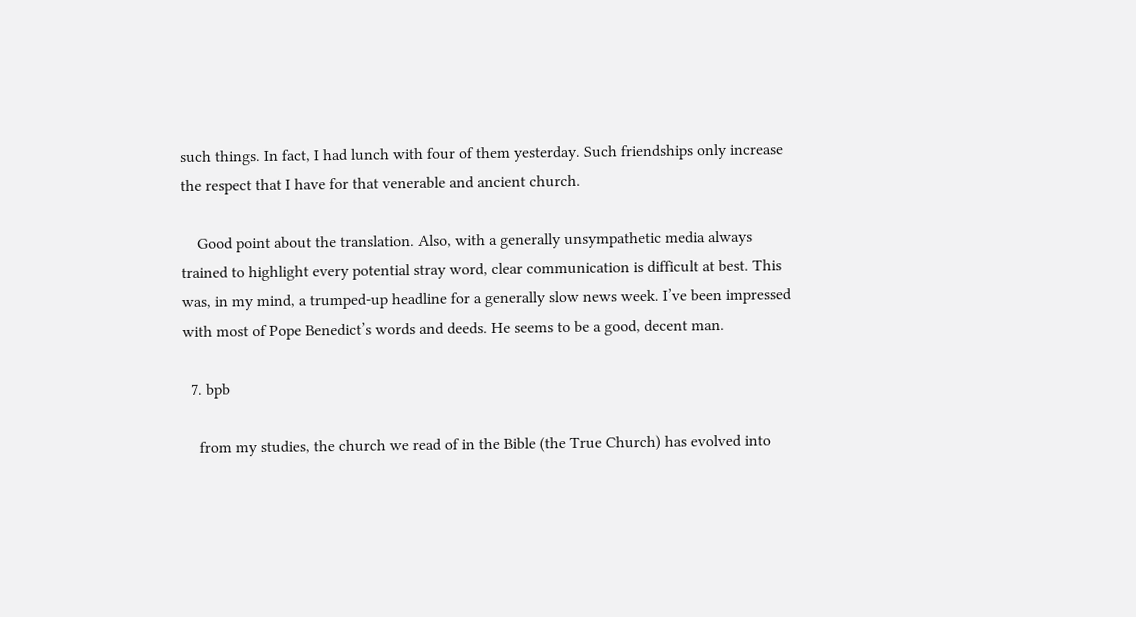such things. In fact, I had lunch with four of them yesterday. Such friendships only increase the respect that I have for that venerable and ancient church.

    Good point about the translation. Also, with a generally unsympathetic media always trained to highlight every potential stray word, clear communication is difficult at best. This was, in my mind, a trumped-up headline for a generally slow news week. I’ve been impressed with most of Pope Benedict’s words and deeds. He seems to be a good, decent man.

  7. bpb

    from my studies, the church we read of in the Bible (the True Church) has evolved into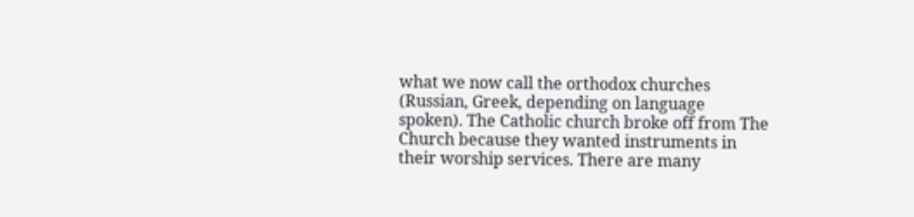what we now call the orthodox churches (Russian, Greek, depending on language spoken). The Catholic church broke off from The Church because they wanted instruments in their worship services. There are many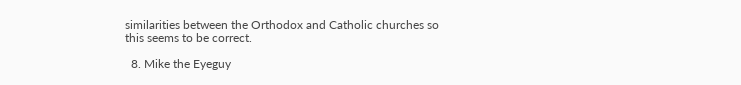similarities between the Orthodox and Catholic churches so this seems to be correct.

  8. Mike the Eyeguy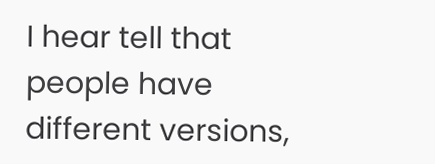I hear tell that people have different versions,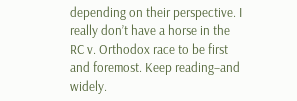depending on their perspective. I really don’t have a horse in the RC v. Orthodox race to be first and foremost. Keep reading–and widely.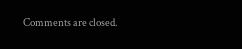Comments are closed.